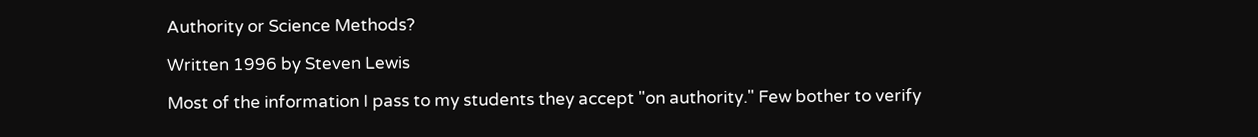Authority or Science Methods?

Written 1996 by Steven Lewis

Most of the information I pass to my students they accept "on authority." Few bother to verify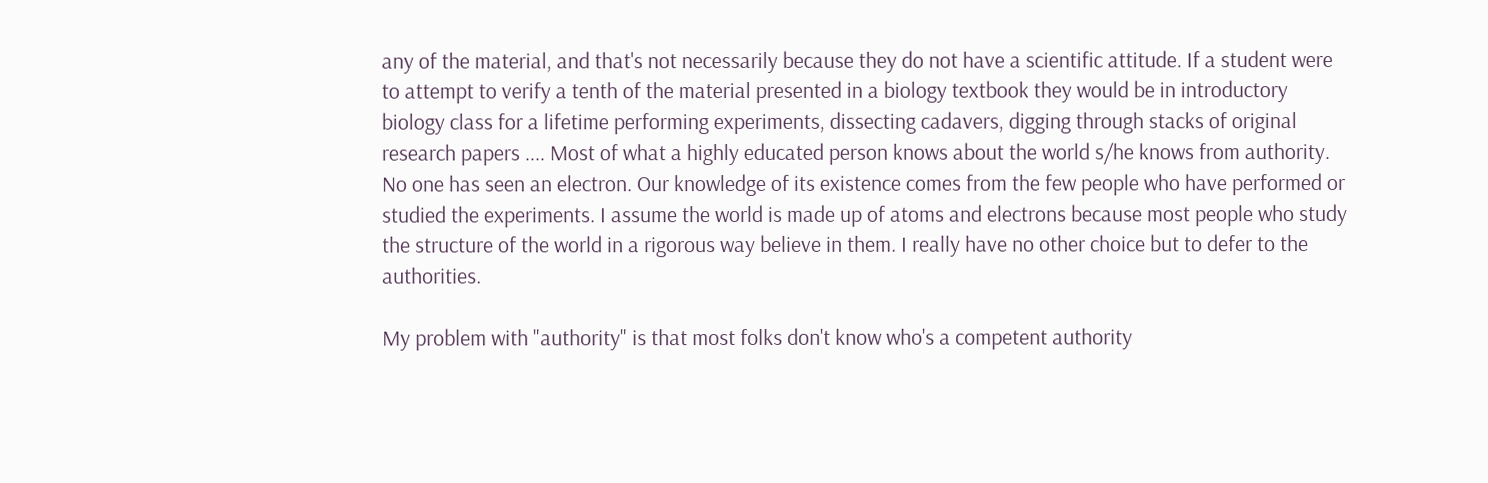any of the material, and that's not necessarily because they do not have a scientific attitude. If a student were to attempt to verify a tenth of the material presented in a biology textbook they would be in introductory biology class for a lifetime performing experiments, dissecting cadavers, digging through stacks of original research papers .... Most of what a highly educated person knows about the world s/he knows from authority. No one has seen an electron. Our knowledge of its existence comes from the few people who have performed or studied the experiments. I assume the world is made up of atoms and electrons because most people who study the structure of the world in a rigorous way believe in them. I really have no other choice but to defer to the authorities.

My problem with "authority" is that most folks don't know who's a competent authority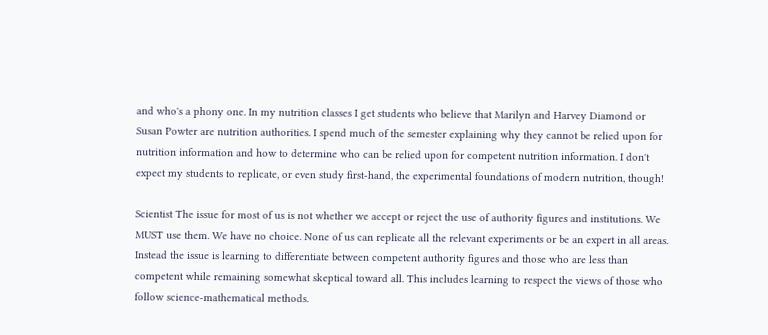and who's a phony one. In my nutrition classes I get students who believe that Marilyn and Harvey Diamond or Susan Powter are nutrition authorities. I spend much of the semester explaining why they cannot be relied upon for nutrition information and how to determine who can be relied upon for competent nutrition information. I don't expect my students to replicate, or even study first-hand, the experimental foundations of modern nutrition, though!

Scientist The issue for most of us is not whether we accept or reject the use of authority figures and institutions. We MUST use them. We have no choice. None of us can replicate all the relevant experiments or be an expert in all areas. Instead the issue is learning to differentiate between competent authority figures and those who are less than competent while remaining somewhat skeptical toward all. This includes learning to respect the views of those who follow science-mathematical methods.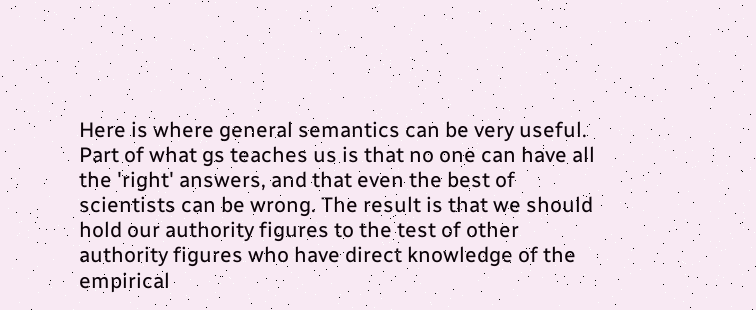Here is where general semantics can be very useful. Part of what gs teaches us is that no one can have all the 'right' answers, and that even the best of scientists can be wrong. The result is that we should hold our authority figures to the test of other authority figures who have direct knowledge of the empirical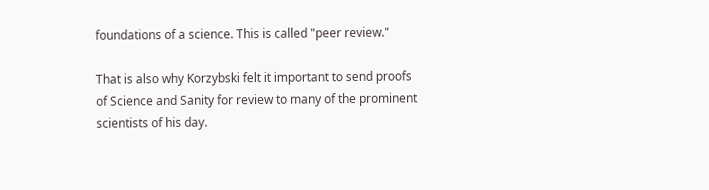foundations of a science. This is called "peer review."

That is also why Korzybski felt it important to send proofs of Science and Sanity for review to many of the prominent scientists of his day.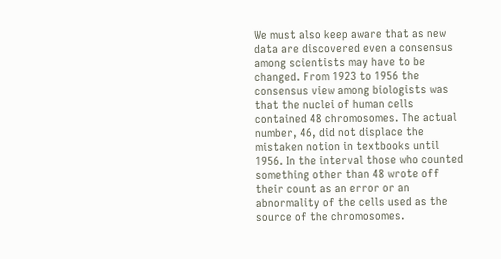We must also keep aware that as new data are discovered even a consensus among scientists may have to be changed. From 1923 to 1956 the consensus view among biologists was that the nuclei of human cells contained 48 chromosomes. The actual number, 46, did not displace the mistaken notion in textbooks until 1956. In the interval those who counted something other than 48 wrote off their count as an error or an abnormality of the cells used as the source of the chromosomes.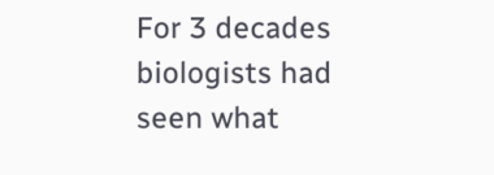For 3 decades biologists had seen what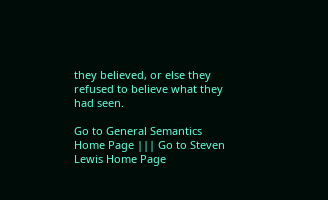they believed, or else they refused to believe what they had seen.

Go to General Semantics Home Page ||| Go to Steven Lewis Home Page